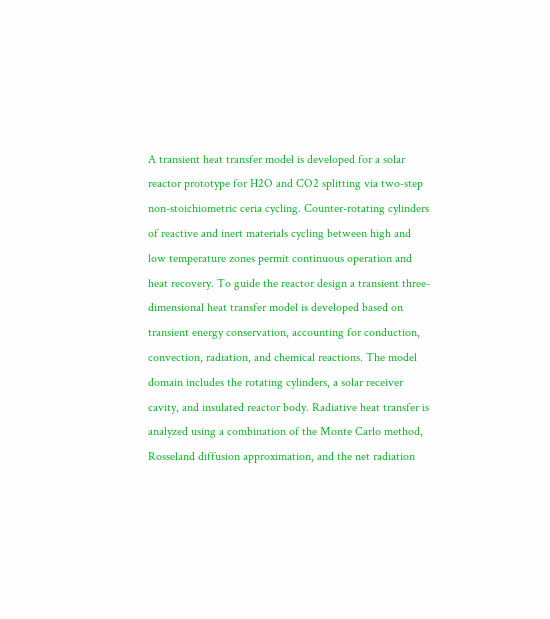A transient heat transfer model is developed for a solar reactor prototype for H2O and CO2 splitting via two-step non-stoichiometric ceria cycling. Counter-rotating cylinders of reactive and inert materials cycling between high and low temperature zones permit continuous operation and heat recovery. To guide the reactor design a transient three-dimensional heat transfer model is developed based on transient energy conservation, accounting for conduction, convection, radiation, and chemical reactions. The model domain includes the rotating cylinders, a solar receiver cavity, and insulated reactor body. Radiative heat transfer is analyzed using a combination of the Monte Carlo method, Rosseland diffusion approximation, and the net radiation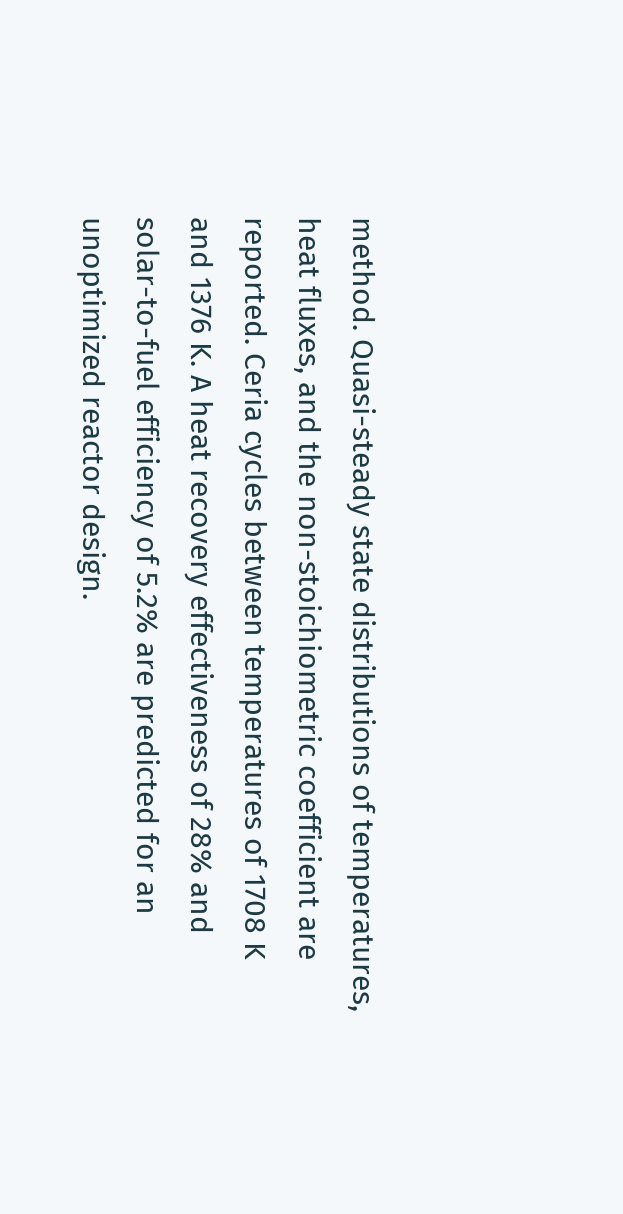method. Quasi-steady state distributions of temperatures, heat fluxes, and the non-stoichiometric coefficient are reported. Ceria cycles between temperatures of 1708 K and 1376 K. A heat recovery effectiveness of 28% and solar-to-fuel efficiency of 5.2% are predicted for an unoptimized reactor design.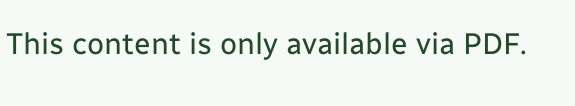This content is only available via PDF.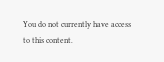You do not currently have access to this content.